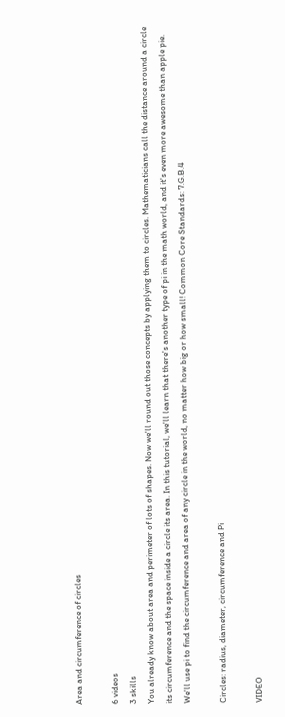Area and circumference of circles

6 videos
3 skills
You already know about area and perimeter of lots of shapes. Now we'll round out those concepts by applying them to circles. Mathematicians call the distance around a circle its circumference and the space inside a circle its area. In this tutorial, we'll learn that there's another type of pi in the math world, and it's even more awesome than apple pie. We'll use pi to find the circumference and area of any circle in the world, no matter how big or how small! Common Core Standards: 7.G.B.4

Circles: radius, diameter, circumference and Pi

VIDEO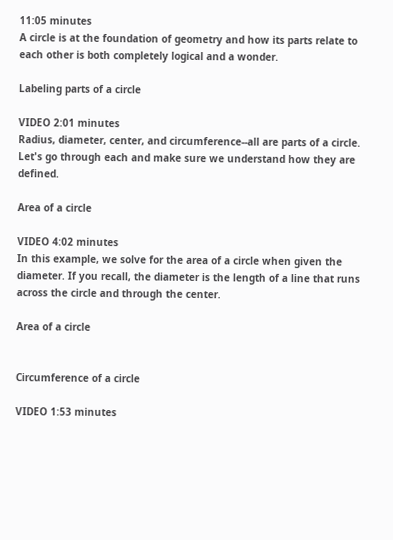11:05 minutes
A circle is at the foundation of geometry and how its parts relate to each other is both completely logical and a wonder.

Labeling parts of a circle

VIDEO 2:01 minutes
Radius, diameter, center, and circumference--all are parts of a circle. Let's go through each and make sure we understand how they are defined.

Area of a circle

VIDEO 4:02 minutes
In this example, we solve for the area of a circle when given the diameter. If you recall, the diameter is the length of a line that runs across the circle and through the center.

Area of a circle


Circumference of a circle

VIDEO 1:53 minutes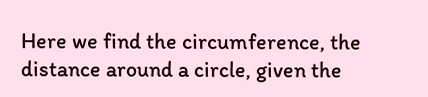Here we find the circumference, the distance around a circle, given the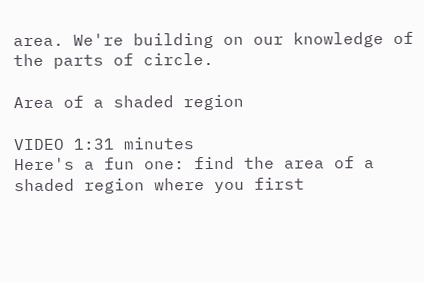area. We're building on our knowledge of the parts of circle.

Area of a shaded region

VIDEO 1:31 minutes
Here's a fun one: find the area of a shaded region where you first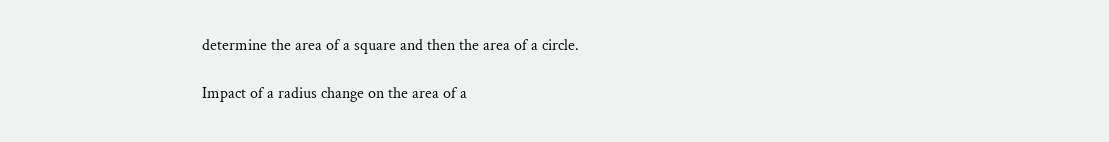determine the area of a square and then the area of a circle.

Impact of a radius change on the area of a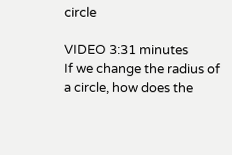circle

VIDEO 3:31 minutes
If we change the radius of a circle, how does the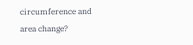circumference and area change?